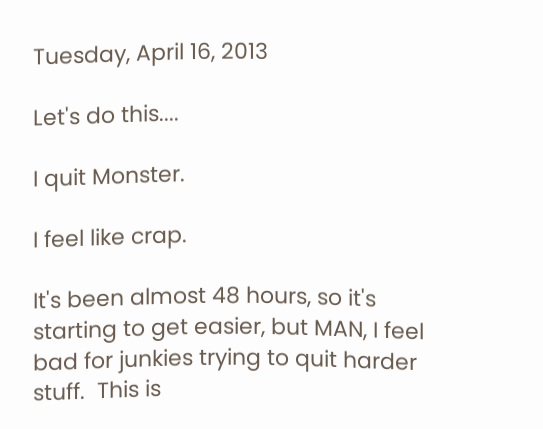Tuesday, April 16, 2013

Let's do this....

I quit Monster.

I feel like crap.

It's been almost 48 hours, so it's starting to get easier, but MAN, I feel bad for junkies trying to quit harder stuff.  This is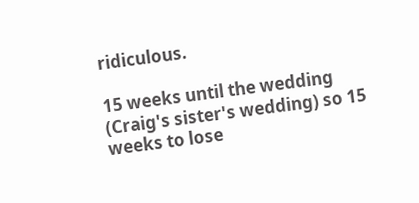ridiculous.

15 weeks until the wedding (Craig's sister's wedding) so 15 weeks to lose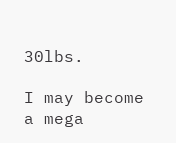30lbs.

I may become a mega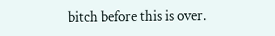bitch before this is over.